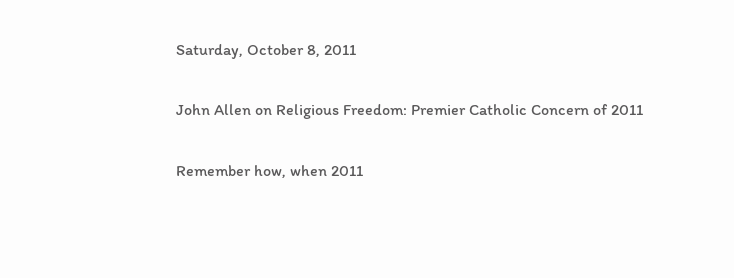Saturday, October 8, 2011

John Allen on Religious Freedom: Premier Catholic Concern of 2011

Remember how, when 2011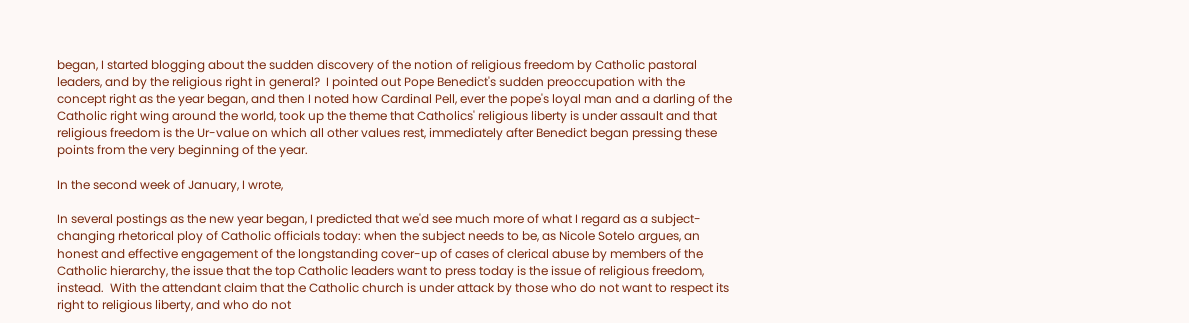began, I started blogging about the sudden discovery of the notion of religious freedom by Catholic pastoral leaders, and by the religious right in general?  I pointed out Pope Benedict's sudden preoccupation with the concept right as the year began, and then I noted how Cardinal Pell, ever the pope's loyal man and a darling of the Catholic right wing around the world, took up the theme that Catholics' religious liberty is under assault and that religious freedom is the Ur-value on which all other values rest, immediately after Benedict began pressing these points from the very beginning of the year.

In the second week of January, I wrote,

In several postings as the new year began, I predicted that we'd see much more of what I regard as a subject-changing rhetorical ploy of Catholic officials today: when the subject needs to be, as Nicole Sotelo argues, an honest and effective engagement of the longstanding cover-up of cases of clerical abuse by members of the Catholic hierarchy, the issue that the top Catholic leaders want to press today is the issue of religious freedom, instead.  With the attendant claim that the Catholic church is under attack by those who do not want to respect its right to religious liberty, and who do not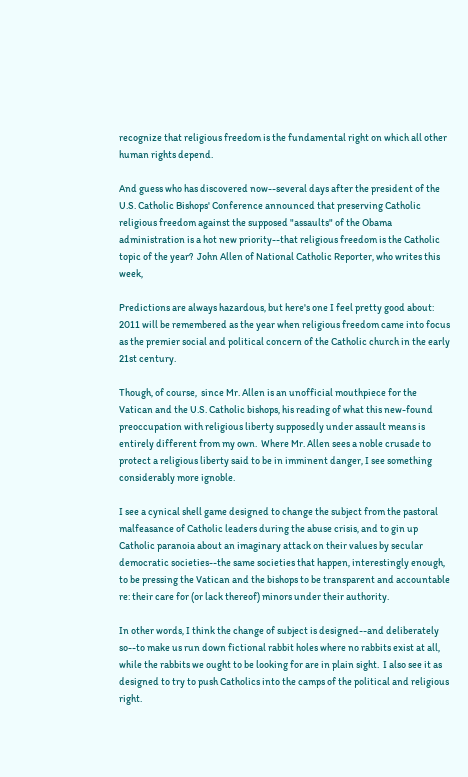recognize that religious freedom is the fundamental right on which all other human rights depend.

And guess who has discovered now--several days after the president of the U.S. Catholic Bishops' Conference announced that preserving Catholic religious freedom against the supposed "assaults" of the Obama administration is a hot new priority--that religious freedom is the Catholic topic of the year?  John Allen of National Catholic Reporter, who writes this week,

Predictions are always hazardous, but here's one I feel pretty good about: 2011 will be remembered as the year when religious freedom came into focus as the premier social and political concern of the Catholic church in the early 21st century.

Though, of course,  since Mr. Allen is an unofficial mouthpiece for the Vatican and the U.S. Catholic bishops, his reading of what this new-found preoccupation with religious liberty supposedly under assault means is entirely different from my own.  Where Mr. Allen sees a noble crusade to protect a religious liberty said to be in imminent danger, I see something considerably more ignoble.

I see a cynical shell game designed to change the subject from the pastoral malfeasance of Catholic leaders during the abuse crisis, and to gin up Catholic paranoia about an imaginary attack on their values by secular democratic societies--the same societies that happen, interestingly enough, to be pressing the Vatican and the bishops to be transparent and accountable re: their care for (or lack thereof) minors under their authority.

In other words, I think the change of subject is designed--and deliberately so--to make us run down fictional rabbit holes where no rabbits exist at all, while the rabbits we ought to be looking for are in plain sight.  I also see it as designed to try to push Catholics into the camps of the political and religious right.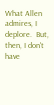What Allen admires, I deplore.  But, then, I don't have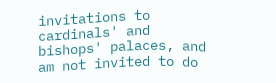invitations to cardinals' and bishops' palaces, and am not invited to do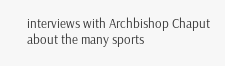interviews with Archbishop Chaput about the many sports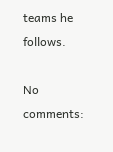teams he follows.

No comments: